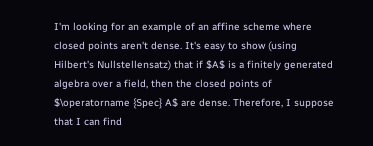I'm looking for an example of an affine scheme where closed points aren't dense. It's easy to show (using Hilbert's Nullstellensatz) that if $A$ is a finitely generated algebra over a field, then the closed points of $\operatorname {Spec} A$ are dense. Therefore, I suppose that I can find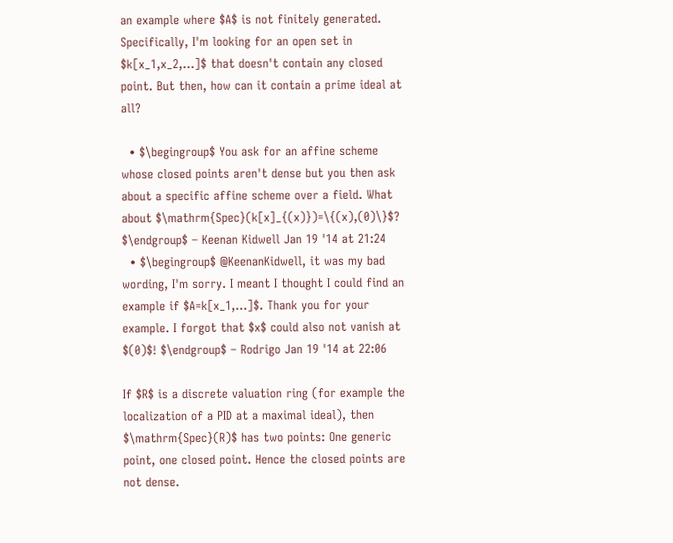an example where $A$ is not finitely generated. Specifically, I'm looking for an open set in $k[x_1,x_2,...]$ that doesn't contain any closed point. But then, how can it contain a prime ideal at all?

  • $\begingroup$ You ask for an affine scheme whose closed points aren't dense but you then ask about a specific affine scheme over a field. What about $\mathrm{Spec}(k[x]_{(x)})=\{(x),(0)\}$? $\endgroup$ – Keenan Kidwell Jan 19 '14 at 21:24
  • $\begingroup$ @KeenanKidwell, it was my bad wording, I'm sorry. I meant I thought I could find an example if $A=k[x_1,...]$. Thank you for your example. I forgot that $x$ could also not vanish at $(0)$! $\endgroup$ – Rodrigo Jan 19 '14 at 22:06

If $R$ is a discrete valuation ring (for example the localization of a PID at a maximal ideal), then $\mathrm{Spec}(R)$ has two points: One generic point, one closed point. Hence the closed points are not dense.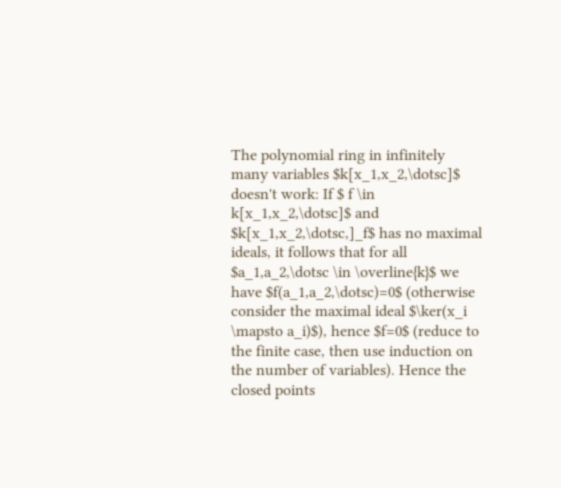The polynomial ring in infinitely many variables $k[x_1,x_2,\dotsc]$ doesn't work: If $ f \in k[x_1,x_2,\dotsc]$ and $k[x_1,x_2,\dotsc,]_f$ has no maximal ideals, it follows that for all $a_1,a_2,\dotsc \in \overline{k}$ we have $f(a_1,a_2,\dotsc)=0$ (otherwise consider the maximal ideal $\ker(x_i \mapsto a_i)$), hence $f=0$ (reduce to the finite case, then use induction on the number of variables). Hence the closed points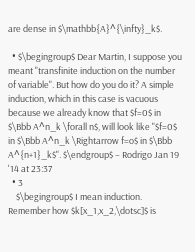are dense in $\mathbb{A}^{\infty}_k$.

  • $\begingroup$ Dear Martin, I suppose you meant "transfinite induction on the number of variable". But how do you do it? A simple induction, which in this case is vacuous because we already know that $f=0$ in $\Bbb A^n_k \forall n$, will look like "$f=0$ in $\Bbb A^n_k \Rightarrow f=o$ in $\Bbb A^{n+1}_k$". $\endgroup$ – Rodrigo Jan 19 '14 at 23:37
  • 3
    $\begingroup$ I mean induction. Remember how $k[x_1,x_2,\dotsc]$ is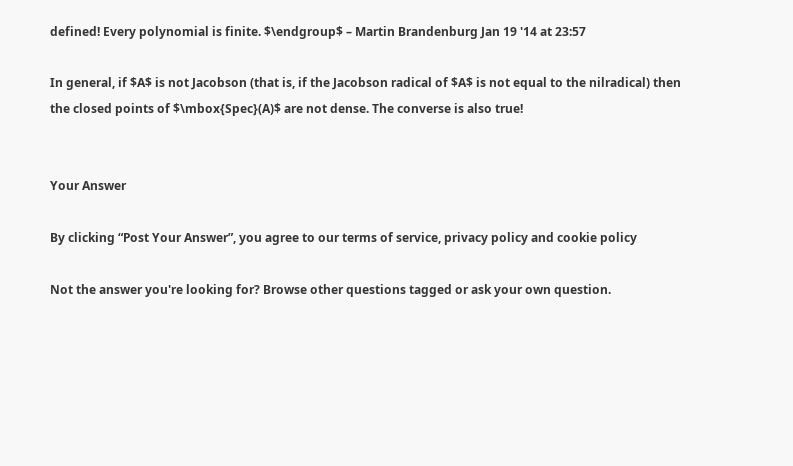defined! Every polynomial is finite. $\endgroup$ – Martin Brandenburg Jan 19 '14 at 23:57

In general, if $A$ is not Jacobson (that is, if the Jacobson radical of $A$ is not equal to the nilradical) then the closed points of $\mbox{Spec}(A)$ are not dense. The converse is also true!


Your Answer

By clicking “Post Your Answer”, you agree to our terms of service, privacy policy and cookie policy

Not the answer you're looking for? Browse other questions tagged or ask your own question.